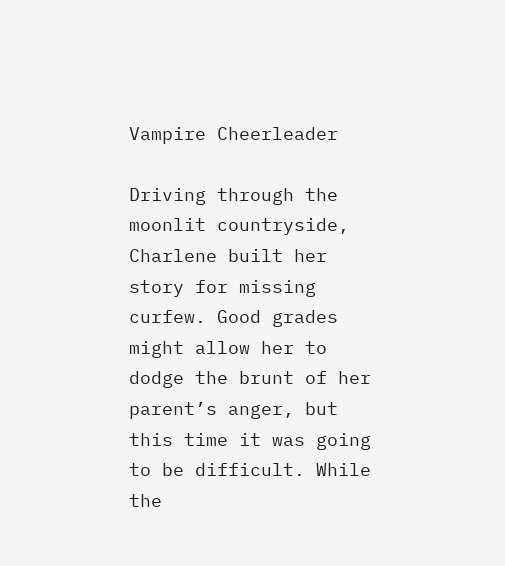Vampire Cheerleader

Driving through the moonlit countryside, Charlene built her story for missing curfew. Good grades might allow her to dodge the brunt of her parent’s anger, but this time it was going to be difficult. While the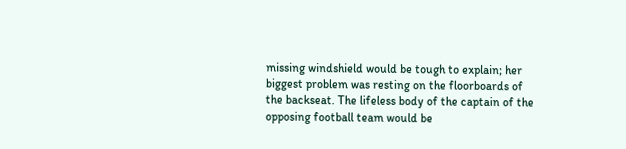missing windshield would be tough to explain; her biggest problem was resting on the floorboards of the backseat. The lifeless body of the captain of the opposing football team would be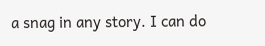a snag in any story. I can do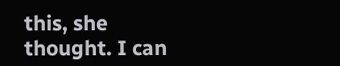this, she thought. I can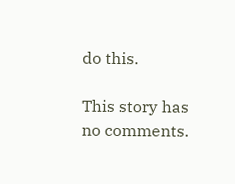do this.

This story has no comments.